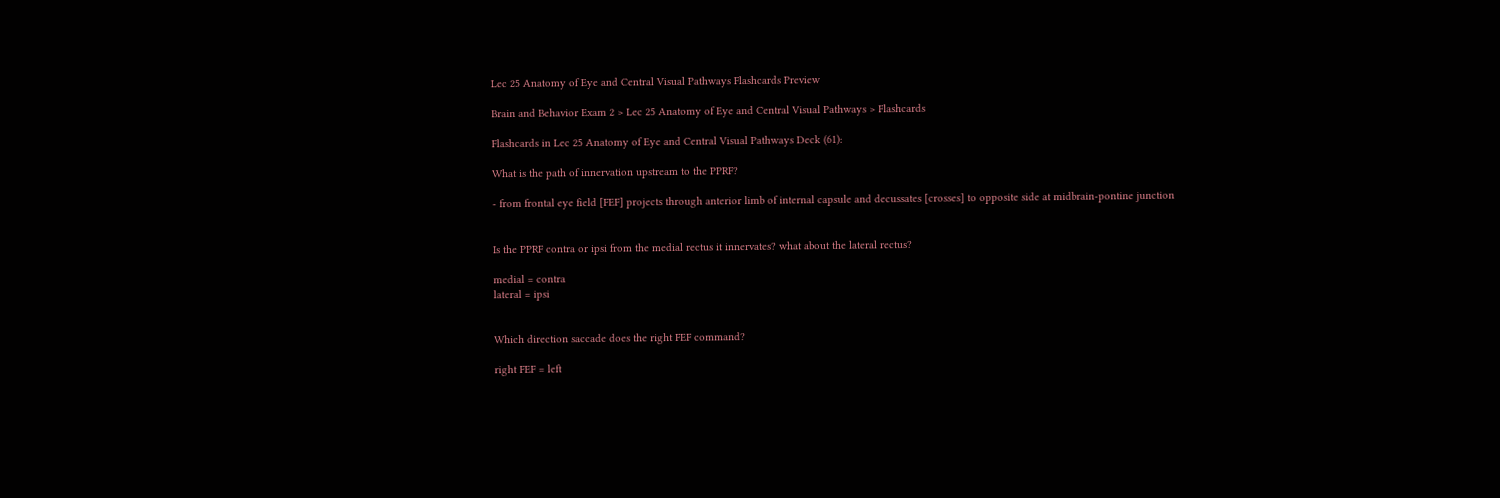Lec 25 Anatomy of Eye and Central Visual Pathways Flashcards Preview

Brain and Behavior Exam 2 > Lec 25 Anatomy of Eye and Central Visual Pathways > Flashcards

Flashcards in Lec 25 Anatomy of Eye and Central Visual Pathways Deck (61):

What is the path of innervation upstream to the PPRF?

- from frontal eye field [FEF] projects through anterior limb of internal capsule and decussates [crosses] to opposite side at midbrain-pontine junction


Is the PPRF contra or ipsi from the medial rectus it innervates? what about the lateral rectus?

medial = contra
lateral = ipsi


Which direction saccade does the right FEF command?

right FEF = left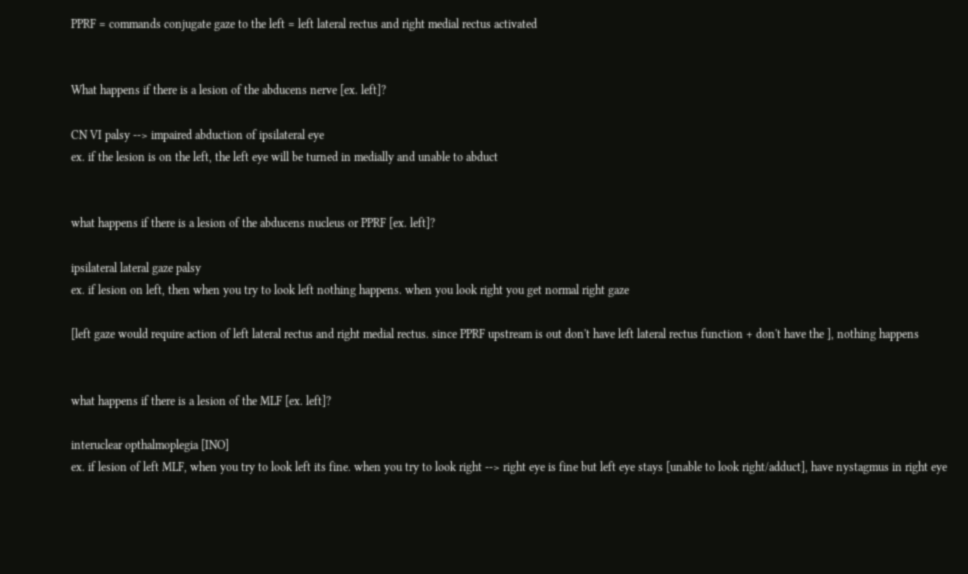PPRF = commands conjugate gaze to the left = left lateral rectus and right medial rectus activated


What happens if there is a lesion of the abducens nerve [ex. left]?

CN VI palsy --> impaired abduction of ipsilateral eye
ex. if the lesion is on the left, the left eye will be turned in medially and unable to abduct


what happens if there is a lesion of the abducens nucleus or PPRF [ex. left]?

ipsilateral lateral gaze palsy
ex. if lesion on left, then when you try to look left nothing happens. when you look right you get normal right gaze

[left gaze would require action of left lateral rectus and right medial rectus. since PPRF upstream is out don't have left lateral rectus function + don't have the ], nothing happens


what happens if there is a lesion of the MLF [ex. left]?

interuclear opthalmoplegia [INO]
ex. if lesion of left MLF, when you try to look left its fine. when you try to look right --> right eye is fine but left eye stays [unable to look right/adduct], have nystagmus in right eye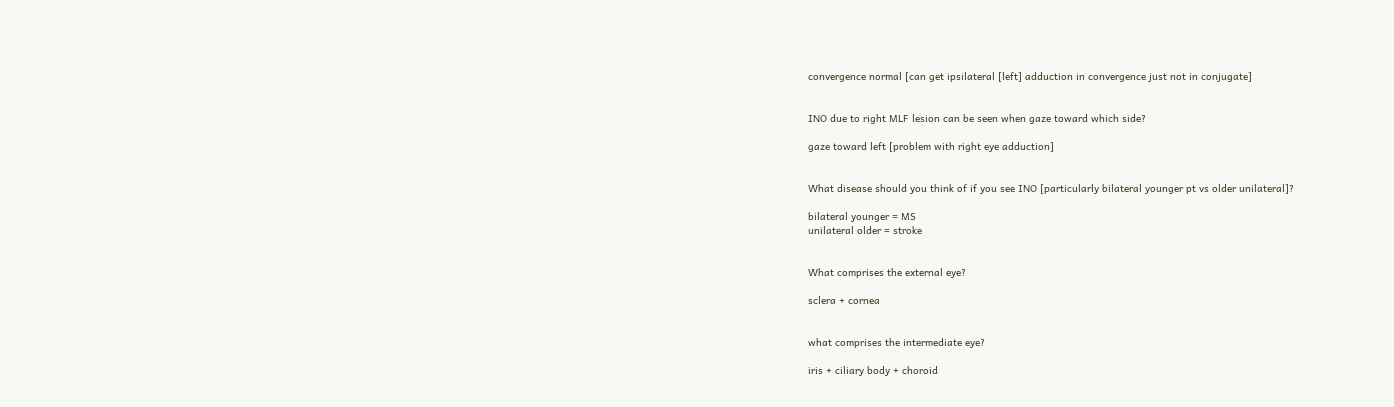convergence normal [can get ipsilateral [left] adduction in convergence just not in conjugate]


INO due to right MLF lesion can be seen when gaze toward which side?

gaze toward left [problem with right eye adduction]


What disease should you think of if you see INO [particularly bilateral younger pt vs older unilateral]?

bilateral younger = MS
unilateral older = stroke


What comprises the external eye?

sclera + cornea


what comprises the intermediate eye?

iris + ciliary body + choroid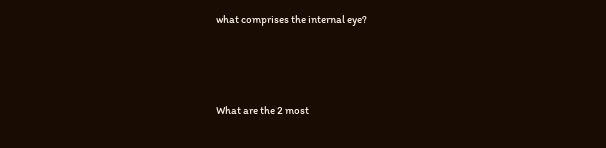what comprises the internal eye?



What are the 2 most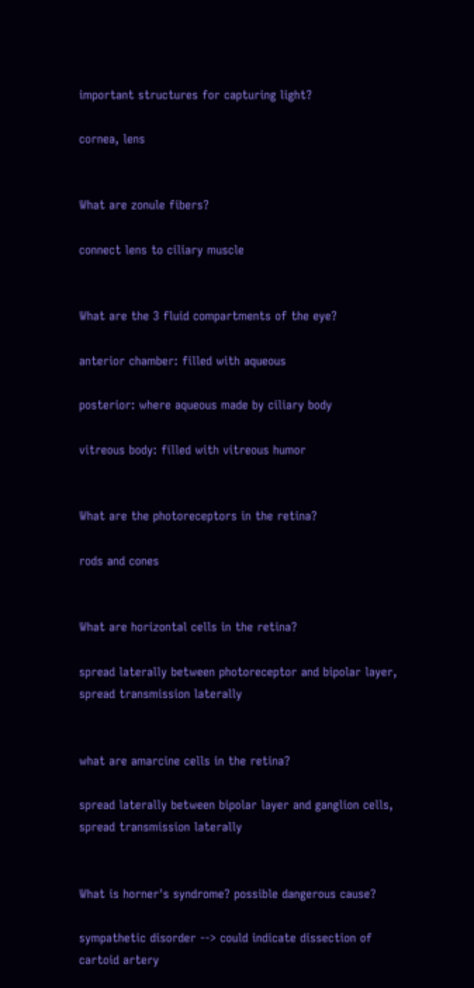important structures for capturing light?

cornea, lens


What are zonule fibers?

connect lens to ciliary muscle


What are the 3 fluid compartments of the eye?

anterior chamber: filled with aqueous

posterior: where aqueous made by ciliary body

vitreous body: filled with vitreous humor


What are the photoreceptors in the retina?

rods and cones


What are horizontal cells in the retina?

spread laterally between photoreceptor and bipolar layer, spread transmission laterally


what are amarcine cells in the retina?

spread laterally between bipolar layer and ganglion cells, spread transmission laterally


What is horner's syndrome? possible dangerous cause?

sympathetic disorder --> could indicate dissection of cartoid artery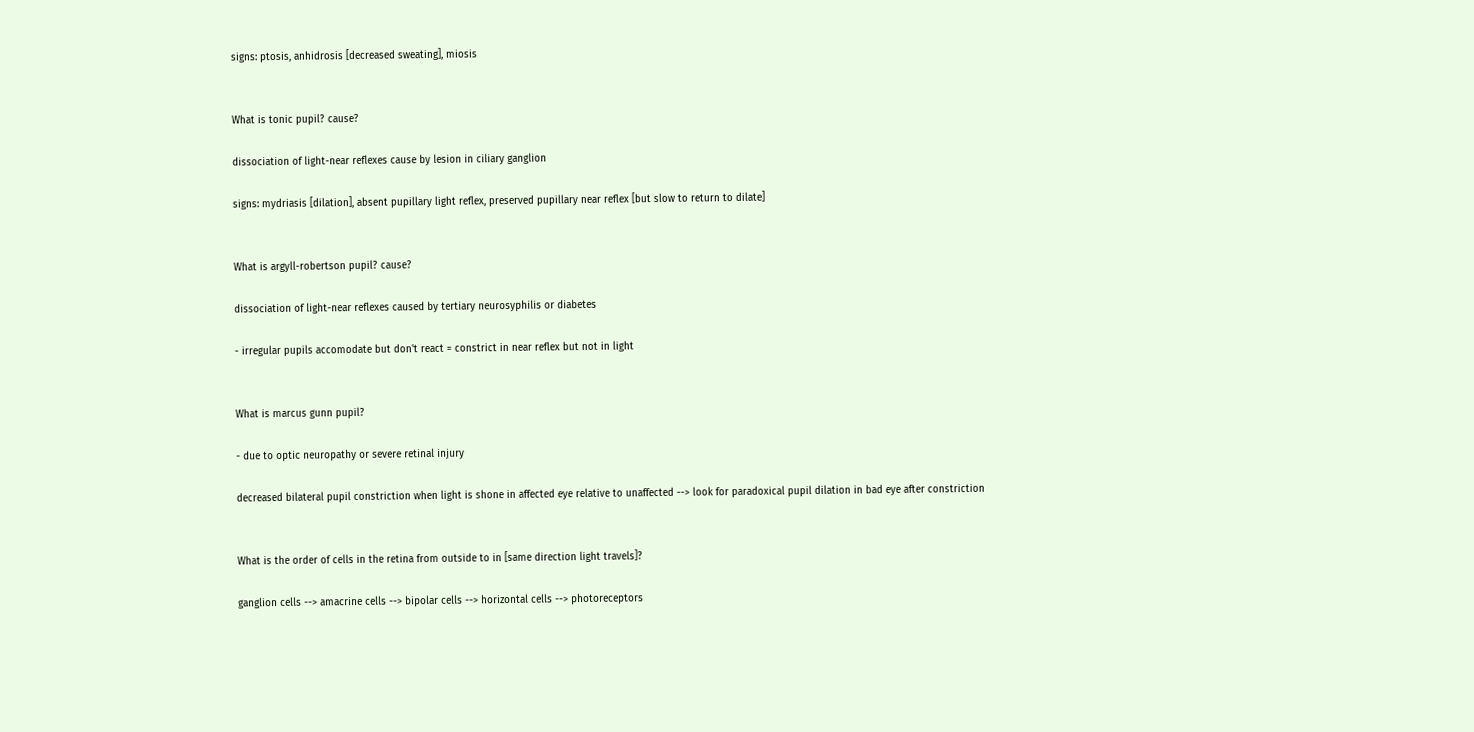signs: ptosis, anhidrosis [decreased sweating], miosis


What is tonic pupil? cause?

dissociation of light-near reflexes cause by lesion in ciliary ganglion

signs: mydriasis [dilation], absent pupillary light reflex, preserved pupillary near reflex [but slow to return to dilate]


What is argyll-robertson pupil? cause?

dissociation of light-near reflexes caused by tertiary neurosyphilis or diabetes

- irregular pupils accomodate but don't react = constrict in near reflex but not in light


What is marcus gunn pupil?

- due to optic neuropathy or severe retinal injury

decreased bilateral pupil constriction when light is shone in affected eye relative to unaffected --> look for paradoxical pupil dilation in bad eye after constriction


What is the order of cells in the retina from outside to in [same direction light travels]?

ganglion cells --> amacrine cells --> bipolar cells --> horizontal cells --> photoreceptors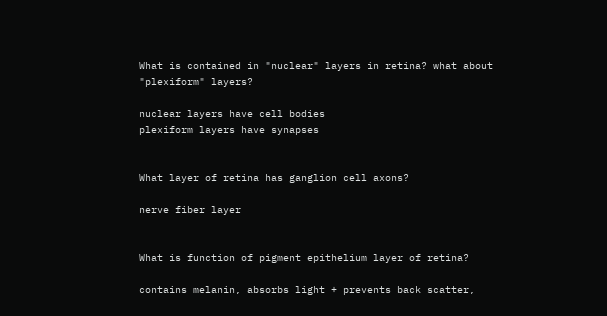What is contained in "nuclear" layers in retina? what about "plexiform" layers?

nuclear layers have cell bodies
plexiform layers have synapses


What layer of retina has ganglion cell axons?

nerve fiber layer


What is function of pigment epithelium layer of retina?

contains melanin, absorbs light + prevents back scatter,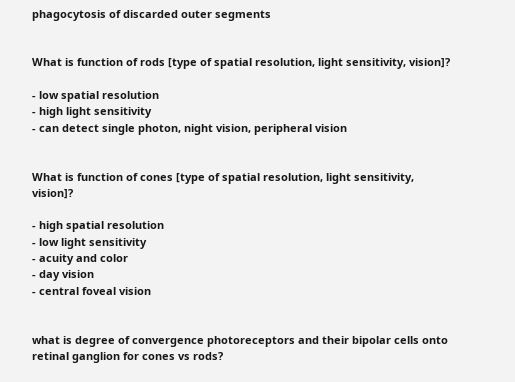phagocytosis of discarded outer segments


What is function of rods [type of spatial resolution, light sensitivity, vision]?

- low spatial resolution
- high light sensitivity
- can detect single photon, night vision, peripheral vision


What is function of cones [type of spatial resolution, light sensitivity, vision]?

- high spatial resolution
- low light sensitivity
- acuity and color
- day vision
- central foveal vision


what is degree of convergence photoreceptors and their bipolar cells onto retinal ganglion for cones vs rods?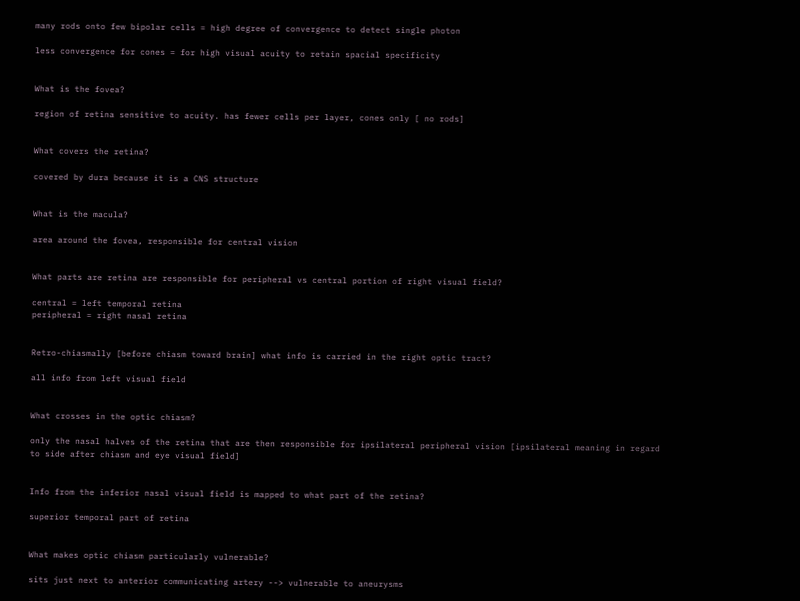many rods onto few bipolar cells = high degree of convergence to detect single photon

less convergence for cones = for high visual acuity to retain spacial specificity


What is the fovea?

region of retina sensitive to acuity. has fewer cells per layer, cones only [ no rods]


What covers the retina?

covered by dura because it is a CNS structure


What is the macula?

area around the fovea, responsible for central vision


What parts are retina are responsible for peripheral vs central portion of right visual field?

central = left temporal retina
peripheral = right nasal retina


Retro-chiasmally [before chiasm toward brain] what info is carried in the right optic tract?

all info from left visual field


What crosses in the optic chiasm?

only the nasal halves of the retina that are then responsible for ipsilateral peripheral vision [ipsilateral meaning in regard to side after chiasm and eye visual field]


Info from the inferior nasal visual field is mapped to what part of the retina?

superior temporal part of retina


What makes optic chiasm particularly vulnerable?

sits just next to anterior communicating artery --> vulnerable to aneurysms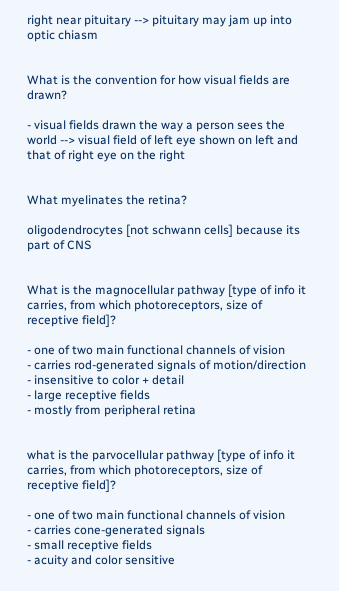right near pituitary --> pituitary may jam up into optic chiasm


What is the convention for how visual fields are drawn?

- visual fields drawn the way a person sees the world --> visual field of left eye shown on left and that of right eye on the right


What myelinates the retina?

oligodendrocytes [not schwann cells] because its part of CNS


What is the magnocellular pathway [type of info it carries, from which photoreceptors, size of receptive field]?

- one of two main functional channels of vision
- carries rod-generated signals of motion/direction
- insensitive to color + detail
- large receptive fields
- mostly from peripheral retina


what is the parvocellular pathway [type of info it carries, from which photoreceptors, size of receptive field]?

- one of two main functional channels of vision
- carries cone-generated signals
- small receptive fields
- acuity and color sensitive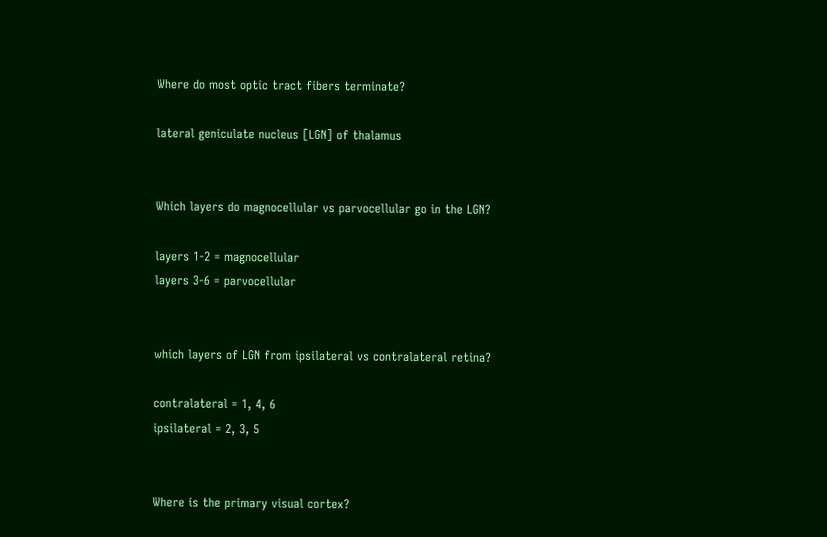Where do most optic tract fibers terminate?

lateral geniculate nucleus [LGN] of thalamus


Which layers do magnocellular vs parvocellular go in the LGN?

layers 1-2 = magnocellular
layers 3-6 = parvocellular


which layers of LGN from ipsilateral vs contralateral retina?

contralateral = 1, 4, 6
ipsilateral = 2, 3, 5


Where is the primary visual cortex?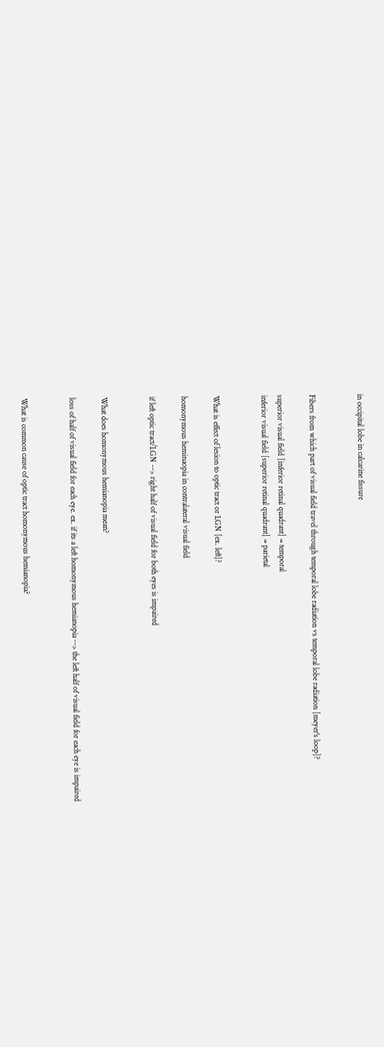in occipital lobe in calcarine fissure


Fibers from which part of visual field travel through temporal lobe radiation vs temporal lobe radiation [meyer's loop]?

superior visual field [inferior retinal quadrant] = temporal
inferior visual field [superior retinal quadrant] = parietal


What is effect of lesion to optic tract or LGN [ex. left]?

homonymous heminaopia in contralateral visual field

if left optic tract/LGN --> right half of visual field for both eyes is impaired


What does homonymous hemianopia mean?

loss of half of visual field for each eye. ex. if its a left homonymous hemianopia --> the left half of visual field for each eye is impaired


What is common cause of optic tract homonymous hemianopia?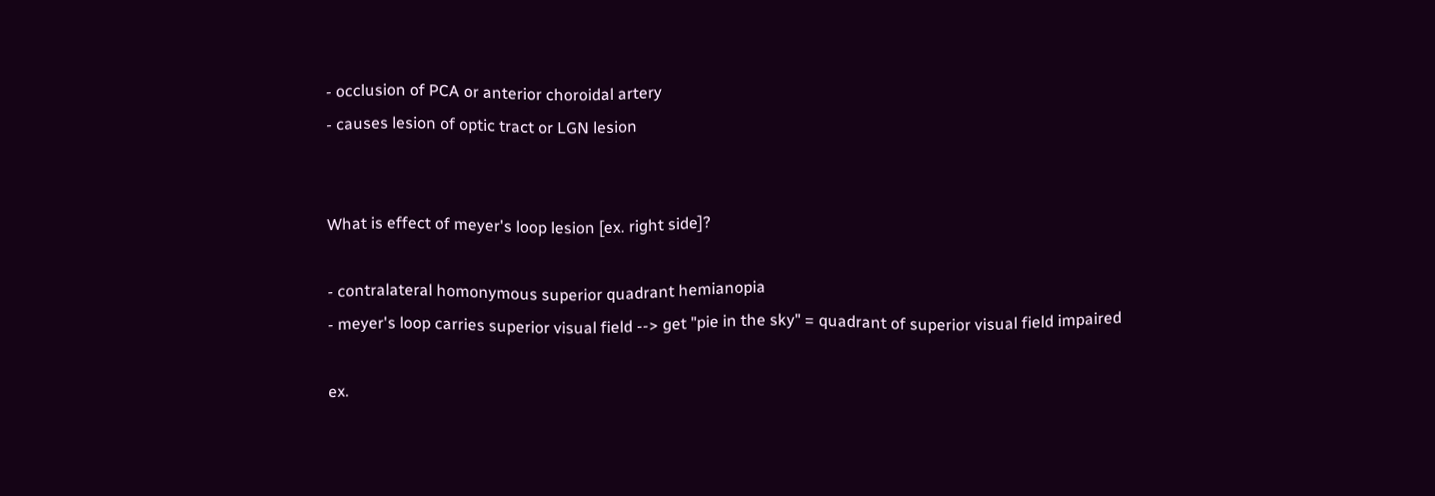- occlusion of PCA or anterior choroidal artery
- causes lesion of optic tract or LGN lesion


What is effect of meyer's loop lesion [ex. right side]?

- contralateral homonymous superior quadrant hemianopia
- meyer's loop carries superior visual field --> get "pie in the sky" = quadrant of superior visual field impaired

ex.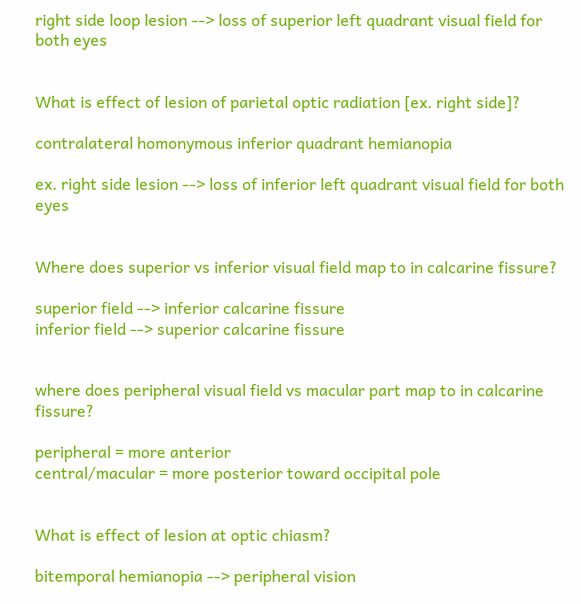right side loop lesion --> loss of superior left quadrant visual field for both eyes


What is effect of lesion of parietal optic radiation [ex. right side]?

contralateral homonymous inferior quadrant hemianopia

ex. right side lesion --> loss of inferior left quadrant visual field for both eyes


Where does superior vs inferior visual field map to in calcarine fissure?

superior field --> inferior calcarine fissure
inferior field --> superior calcarine fissure


where does peripheral visual field vs macular part map to in calcarine fissure?

peripheral = more anterior
central/macular = more posterior toward occipital pole


What is effect of lesion at optic chiasm?

bitemporal hemianopia --> peripheral vision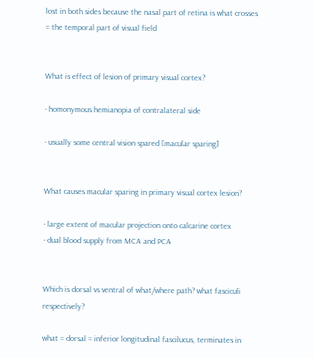lost in both sides because the nasal part of retina is what crosses = the temporal part of visual field


What is effect of lesion of primary visual cortex?

- homonymous hemianopia of contralateral side

- usually some central vision spared [macular sparing]


What causes macular sparing in primary visual cortex lesion?

- large extent of macular projection onto calcarine cortex
- dual blood supply from MCA and PCA


Which is dorsal vs ventral of what/where path? what fasciculi respectively?

what = dorsal = inferior longitudinal fascilucus, terminates in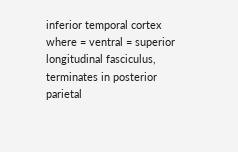inferior temporal cortex
where = ventral = superior longitudinal fasciculus, terminates in posterior parietal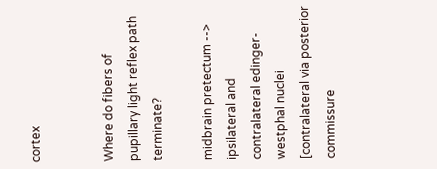cortex


Where do fibers of pupillary light reflex path terminate?

midbrain pretectum --> ipsilateral and contralateral edinger-westphal nuclei [contralateral via posterior commissure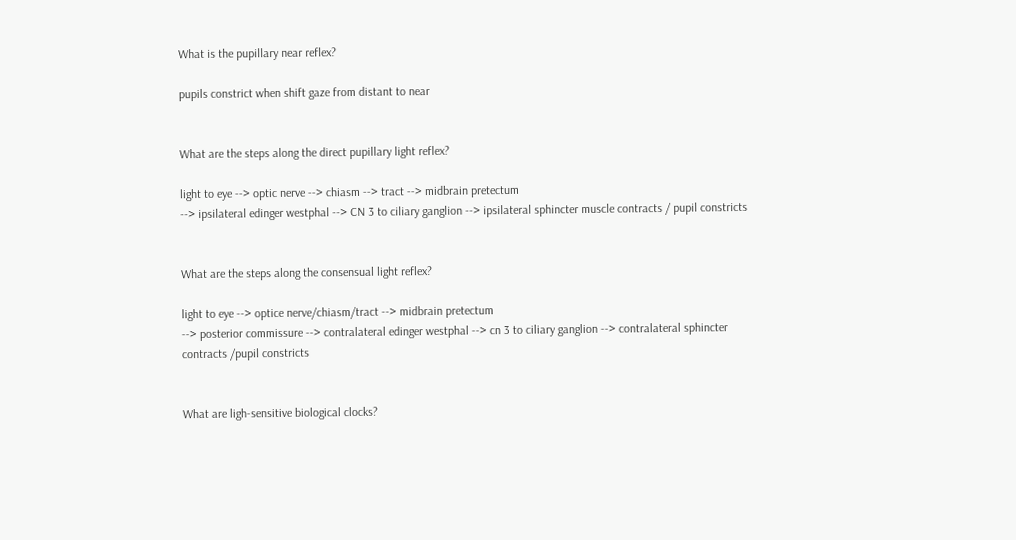What is the pupillary near reflex?

pupils constrict when shift gaze from distant to near


What are the steps along the direct pupillary light reflex?

light to eye --> optic nerve --> chiasm --> tract --> midbrain pretectum
--> ipsilateral edinger westphal --> CN 3 to ciliary ganglion --> ipsilateral sphincter muscle contracts / pupil constricts


What are the steps along the consensual light reflex?

light to eye --> optice nerve/chiasm/tract --> midbrain pretectum
--> posterior commissure --> contralateral edinger westphal --> cn 3 to ciliary ganglion --> contralateral sphincter contracts /pupil constricts


What are ligh-sensitive biological clocks?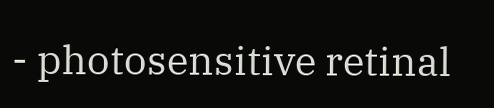- photosensitive retinal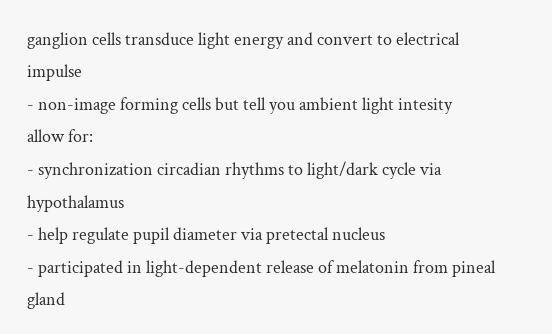ganglion cells transduce light energy and convert to electrical impulse
- non-image forming cells but tell you ambient light intesity
allow for:
- synchronization circadian rhythms to light/dark cycle via hypothalamus
- help regulate pupil diameter via pretectal nucleus
- participated in light-dependent release of melatonin from pineal gland